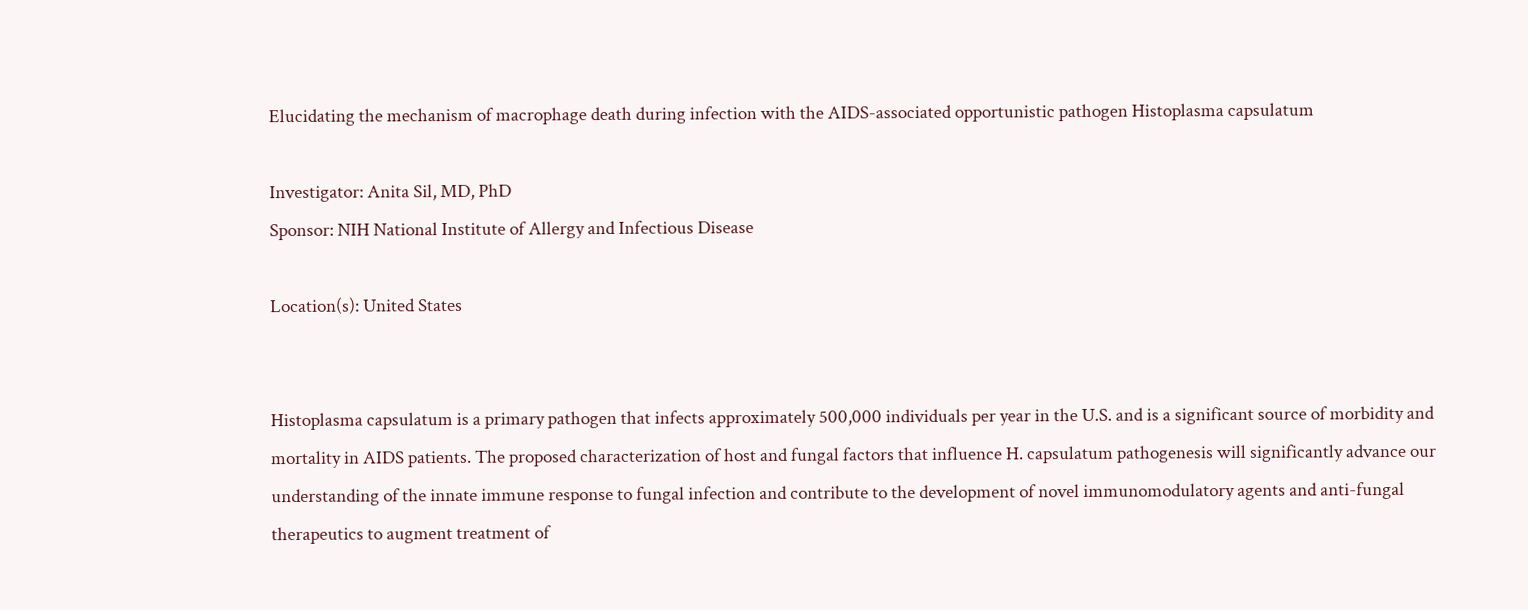Elucidating the mechanism of macrophage death during infection with the AIDS-associated opportunistic pathogen Histoplasma capsulatum

Investigator: Anita Sil, MD, PhD
Sponsor: NIH National Institute of Allergy and Infectious Disease

Location(s): United States


Histoplasma capsulatum is a primary pathogen that infects approximately 500,000 individuals per year in the U.S. and is a significant source of morbidity and mortality in AIDS patients. The proposed characterization of host and fungal factors that influence H. capsulatum pathogenesis will significantly advance our understanding of the innate immune response to fungal infection and contribute to the development of novel immunomodulatory agents and anti-fungal therapeutics to augment treatment of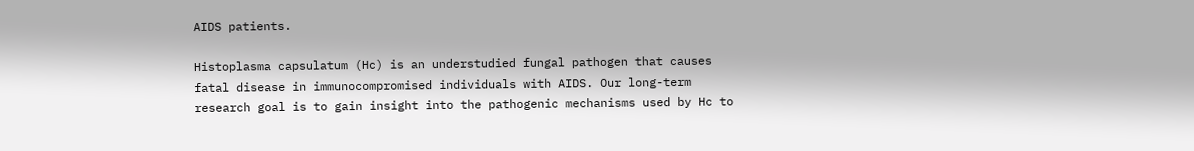AIDS patients.

Histoplasma capsulatum (Hc) is an understudied fungal pathogen that causes fatal disease in immunocompromised individuals with AIDS. Our long-term research goal is to gain insight into the pathogenic mechanisms used by Hc to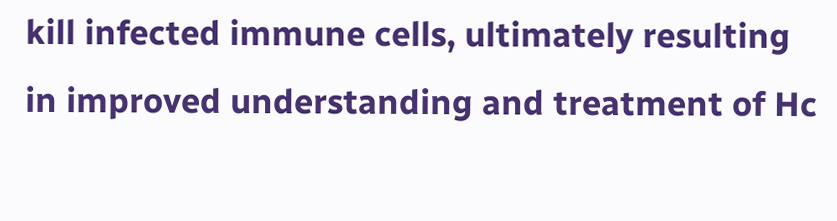kill infected immune cells, ultimately resulting in improved understanding and treatment of Hc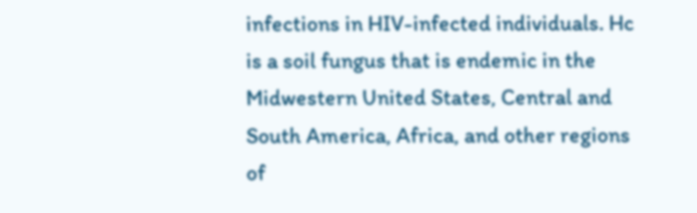infections in HIV-infected individuals. Hc is a soil fungus that is endemic in the Midwestern United States, Central and South America, Africa, and other regions of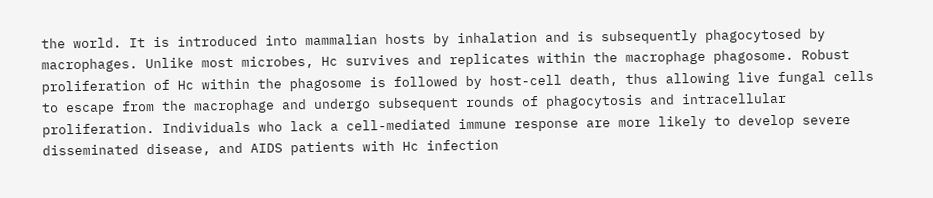the world. It is introduced into mammalian hosts by inhalation and is subsequently phagocytosed by macrophages. Unlike most microbes, Hc survives and replicates within the macrophage phagosome. Robust proliferation of Hc within the phagosome is followed by host-cell death, thus allowing live fungal cells to escape from the macrophage and undergo subsequent rounds of phagocytosis and intracellular proliferation. Individuals who lack a cell-mediated immune response are more likely to develop severe disseminated disease, and AIDS patients with Hc infection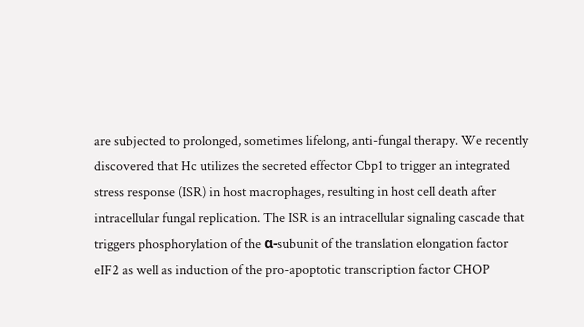are subjected to prolonged, sometimes lifelong, anti-fungal therapy. We recently discovered that Hc utilizes the secreted effector Cbp1 to trigger an integrated stress response (ISR) in host macrophages, resulting in host cell death after intracellular fungal replication. The ISR is an intracellular signaling cascade that triggers phosphorylation of the α-subunit of the translation elongation factor eIF2 as well as induction of the pro-apoptotic transcription factor CHOP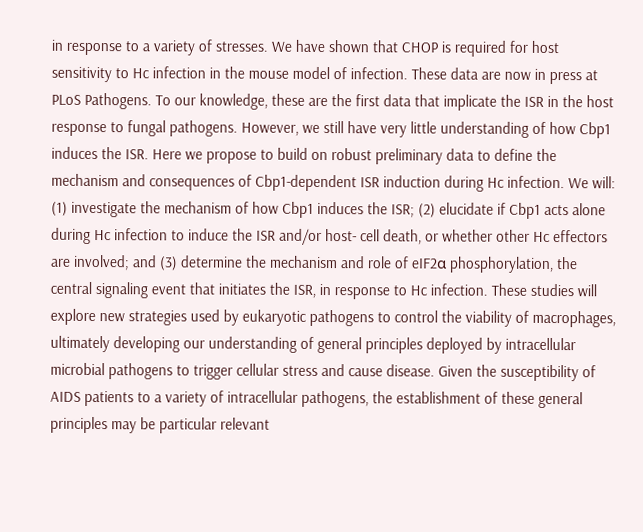in response to a variety of stresses. We have shown that CHOP is required for host sensitivity to Hc infection in the mouse model of infection. These data are now in press at PLoS Pathogens. To our knowledge, these are the first data that implicate the ISR in the host response to fungal pathogens. However, we still have very little understanding of how Cbp1 induces the ISR. Here we propose to build on robust preliminary data to define the mechanism and consequences of Cbp1-dependent ISR induction during Hc infection. We will: (1) investigate the mechanism of how Cbp1 induces the ISR; (2) elucidate if Cbp1 acts alone during Hc infection to induce the ISR and/or host- cell death, or whether other Hc effectors are involved; and (3) determine the mechanism and role of eIF2α phosphorylation, the central signaling event that initiates the ISR, in response to Hc infection. These studies will explore new strategies used by eukaryotic pathogens to control the viability of macrophages, ultimately developing our understanding of general principles deployed by intracellular microbial pathogens to trigger cellular stress and cause disease. Given the susceptibility of AIDS patients to a variety of intracellular pathogens, the establishment of these general principles may be particular relevant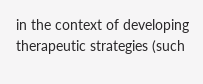in the context of developing therapeutic strategies (such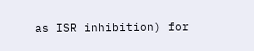as ISR inhibition) for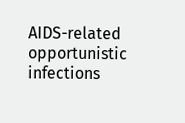AIDS-related opportunistic infections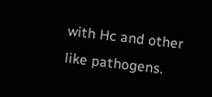with Hc and other like pathogens.